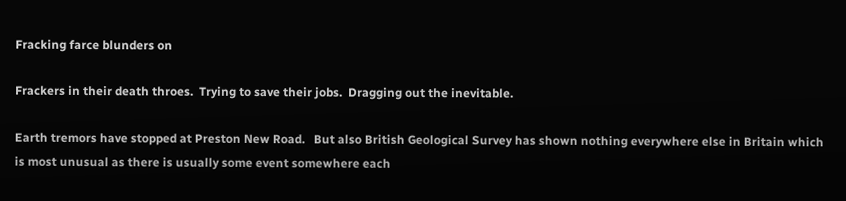Fracking farce blunders on

Frackers in their death throes.  Trying to save their jobs.  Dragging out the inevitable.

Earth tremors have stopped at Preston New Road.   But also British Geological Survey has shown nothing everywhere else in Britain which is most unusual as there is usually some event somewhere each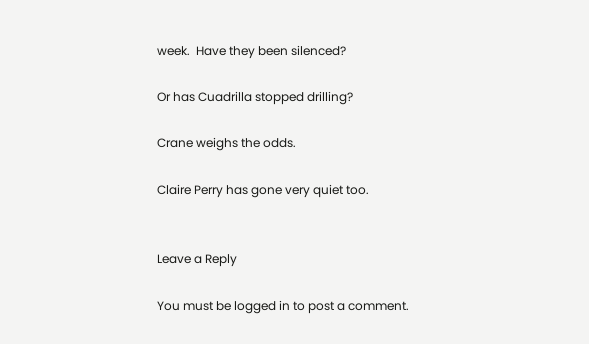week.  Have they been silenced?

Or has Cuadrilla stopped drilling?

Crane weighs the odds.

Claire Perry has gone very quiet too.


Leave a Reply

You must be logged in to post a comment.